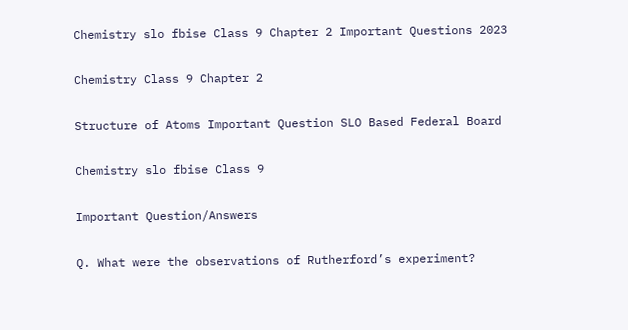Chemistry slo fbise Class 9 Chapter 2 Important Questions 2023

Chemistry Class 9 Chapter 2

Structure of Atoms Important Question SLO Based Federal Board

Chemistry slo fbise Class 9

Important Question/Answers

Q. What were the observations of Rutherford’s experiment?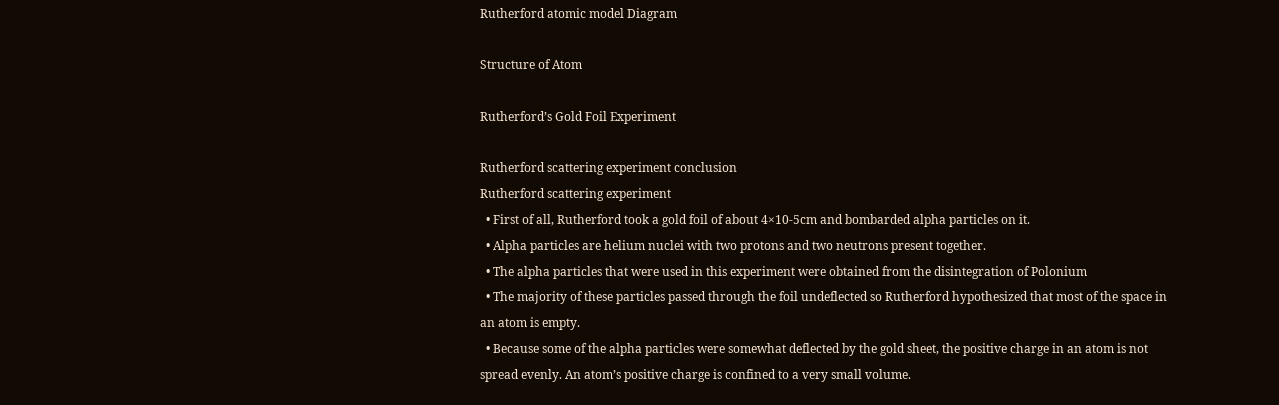Rutherford atomic model Diagram

Structure of Atom

Rutherford’s Gold Foil Experiment

Rutherford scattering experiment conclusion
Rutherford scattering experiment
  • First of all, Rutherford took a gold foil of about 4×10-5cm and bombarded alpha particles on it.
  • Alpha particles are helium nuclei with two protons and two neutrons present together.
  • The alpha particles that were used in this experiment were obtained from the disintegration of Polonium
  • The majority of these particles passed through the foil undeflected so Rutherford hypothesized that most of the space in an atom is empty.
  • Because some of the alpha particles were somewhat deflected by the gold sheet, the positive charge in an atom is not spread evenly. An atom’s positive charge is confined to a very small volume.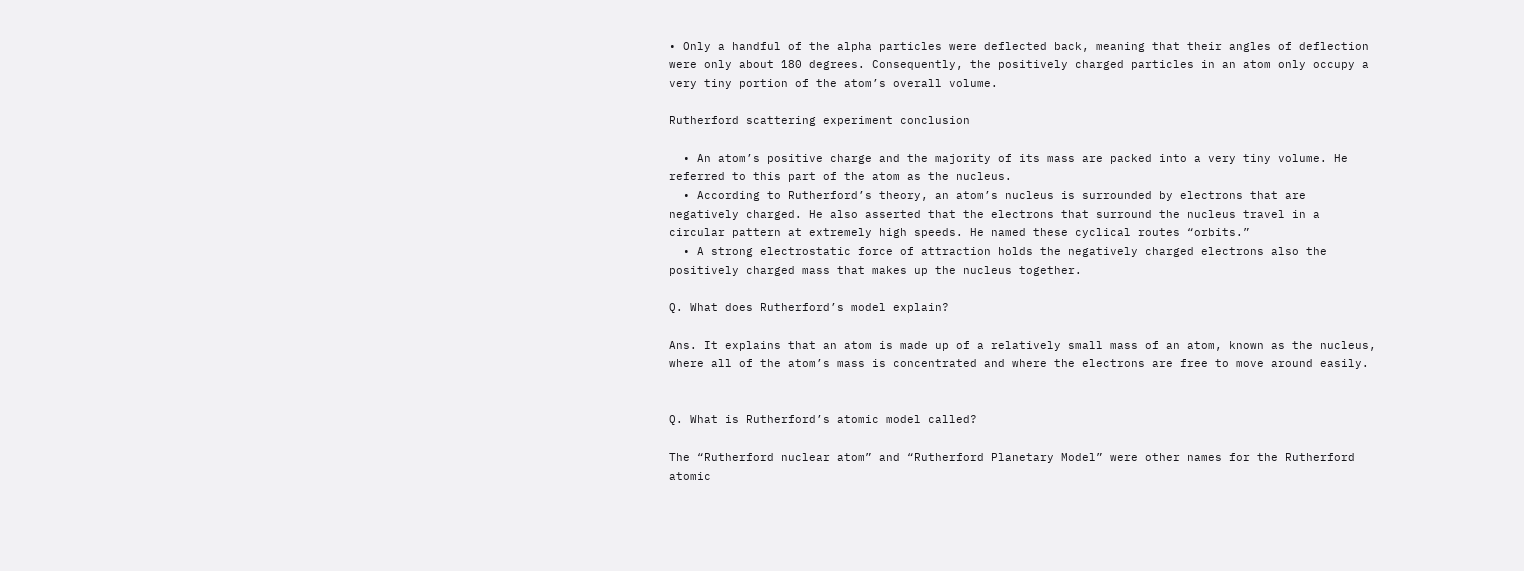• Only a handful of the alpha particles were deflected back, meaning that their angles of deflection were only about 180 degrees. Consequently, the positively charged particles in an atom only occupy a very tiny portion of the atom’s overall volume.

Rutherford scattering experiment conclusion

  • An atom’s positive charge and the majority of its mass are packed into a very tiny volume. He referred to this part of the atom as the nucleus.
  • According to Rutherford’s theory, an atom’s nucleus is surrounded by electrons that are negatively charged. He also asserted that the electrons that surround the nucleus travel in a circular pattern at extremely high speeds. He named these cyclical routes “orbits.”
  • A strong electrostatic force of attraction holds the negatively charged electrons also the positively charged mass that makes up the nucleus together.

Q. What does Rutherford’s model explain?

Ans. It explains that an atom is made up of a relatively small mass of an atom, known as the nucleus, where all of the atom’s mass is concentrated and where the electrons are free to move around easily.


Q. What is Rutherford’s atomic model called?

The “Rutherford nuclear atom” and “Rutherford Planetary Model” were other names for the Rutherford atomic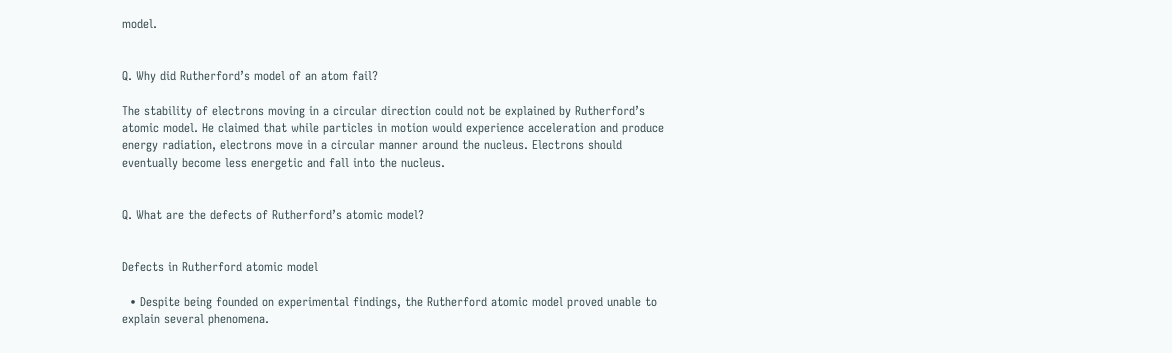model.


Q. Why did Rutherford’s model of an atom fail?

The stability of electrons moving in a circular direction could not be explained by Rutherford’s atomic model. He claimed that while particles in motion would experience acceleration and produce energy radiation, electrons move in a circular manner around the nucleus. Electrons should eventually become less energetic and fall into the nucleus.


Q. What are the defects of Rutherford’s atomic model?


Defects in Rutherford atomic model

  • Despite being founded on experimental findings, the Rutherford atomic model proved unable to explain several phenomena.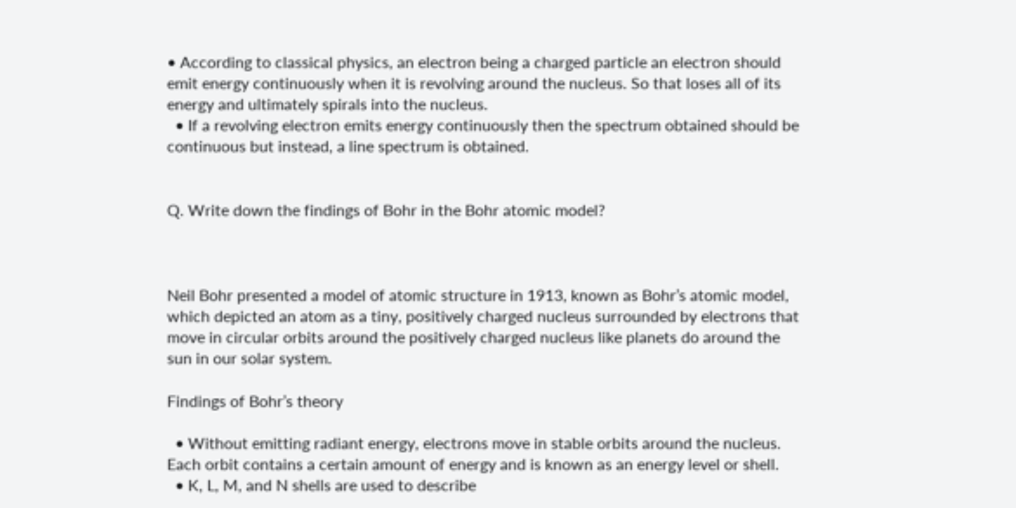• According to classical physics, an electron being a charged particle an electron should emit energy continuously when it is revolving around the nucleus. So that loses all of its energy and ultimately spirals into the nucleus.
  • If a revolving electron emits energy continuously then the spectrum obtained should be continuous but instead, a line spectrum is obtained.


Q. Write down the findings of Bohr in the Bohr atomic model?



Neil Bohr presented a model of atomic structure in 1913, known as Bohr’s atomic model, which depicted an atom as a tiny, positively charged nucleus surrounded by electrons that move in circular orbits around the positively charged nucleus like planets do around the sun in our solar system.

Findings of Bohr’s theory

  • Without emitting radiant energy, electrons move in stable orbits around the nucleus. Each orbit contains a certain amount of energy and is known as an energy level or shell.
  • K, L, M, and N shells are used to describe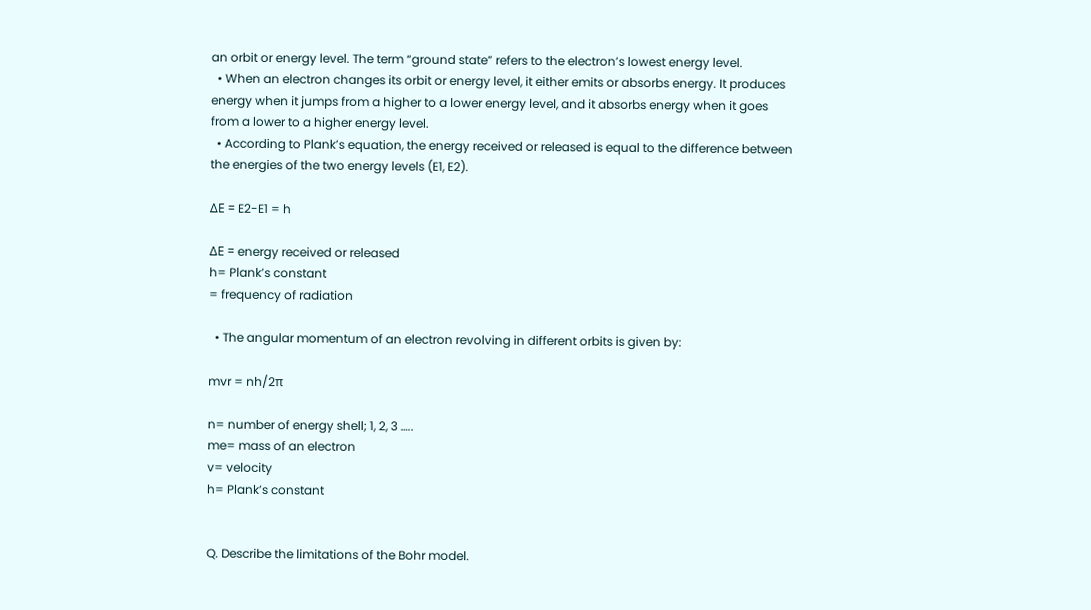an orbit or energy level. The term “ground state” refers to the electron’s lowest energy level.
  • When an electron changes its orbit or energy level, it either emits or absorbs energy. It produces energy when it jumps from a higher to a lower energy level, and it absorbs energy when it goes from a lower to a higher energy level.
  • According to Plank’s equation, the energy received or released is equal to the difference between the energies of the two energy levels (E1, E2).

ΔE = E2-E1 = h

ΔE = energy received or released
h= Plank’s constant
= frequency of radiation

  • The angular momentum of an electron revolving in different orbits is given by:

mvr = nh/2π

n= number of energy shell; 1, 2, 3 …..
me= mass of an electron
v= velocity
h= Plank’s constant


Q. Describe the limitations of the Bohr model.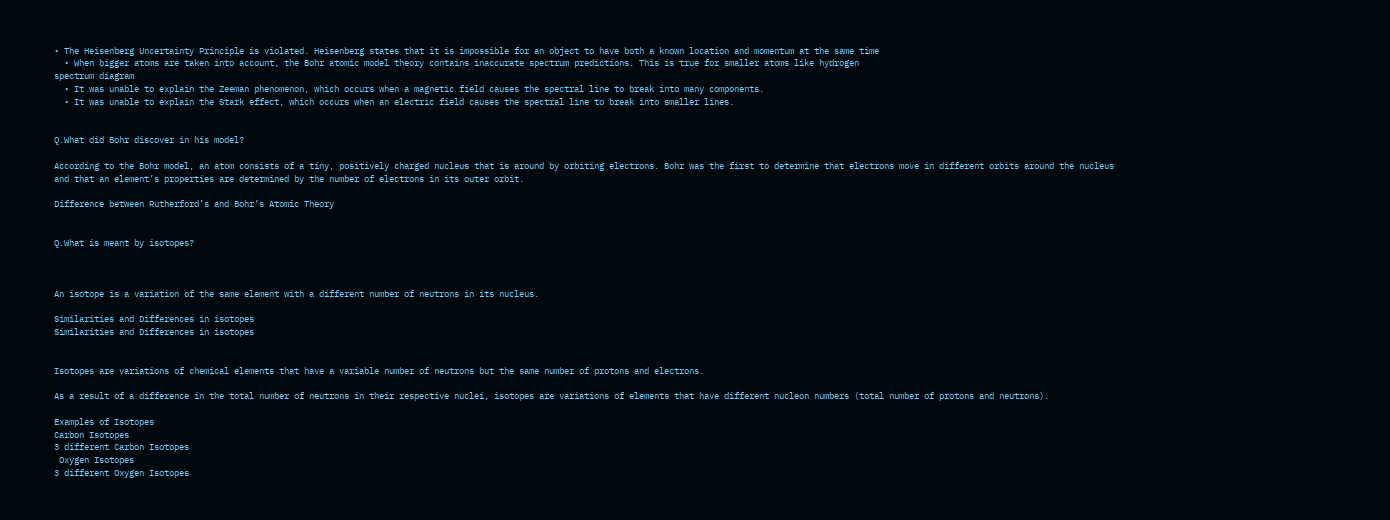• The Heisenberg Uncertainty Principle is violated. Heisenberg states that it is impossible for an object to have both a known location and momentum at the same time
  • When bigger atoms are taken into account, the Bohr atomic model theory contains inaccurate spectrum predictions. This is true for smaller atoms like hydrogen
spectrum diagram
  • It was unable to explain the Zeeman phenomenon, which occurs when a magnetic field causes the spectral line to break into many components.
  • It was unable to explain the Stark effect, which occurs when an electric field causes the spectral line to break into smaller lines.


Q.What did Bohr discover in his model?

According to the Bohr model, an atom consists of a tiny, positively charged nucleus that is around by orbiting electrons. Bohr was the first to determine that electrons move in different orbits around the nucleus and that an element’s properties are determined by the number of electrons in its outer orbit.

Difference between Rutherford’s and Bohr’s Atomic Theory


Q.What is meant by isotopes?



An isotope is a variation of the same element with a different number of neutrons in its nucleus.

Similarities and Differences in isotopes
Similarities and Differences in isotopes


Isotopes are variations of chemical elements that have a variable number of neutrons but the same number of protons and electrons.

As a result of a difference in the total number of neutrons in their respective nuclei, isotopes are variations of elements that have different nucleon numbers (total number of protons and neutrons).

Examples of Isotopes
Carbon Isotopes
3 different Carbon Isotopes
 Oxygen Isotopes
3 different Oxygen Isotopes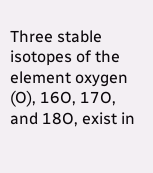Three stable isotopes of the element oxygen (O), 16O, 17O, and 18O, exist in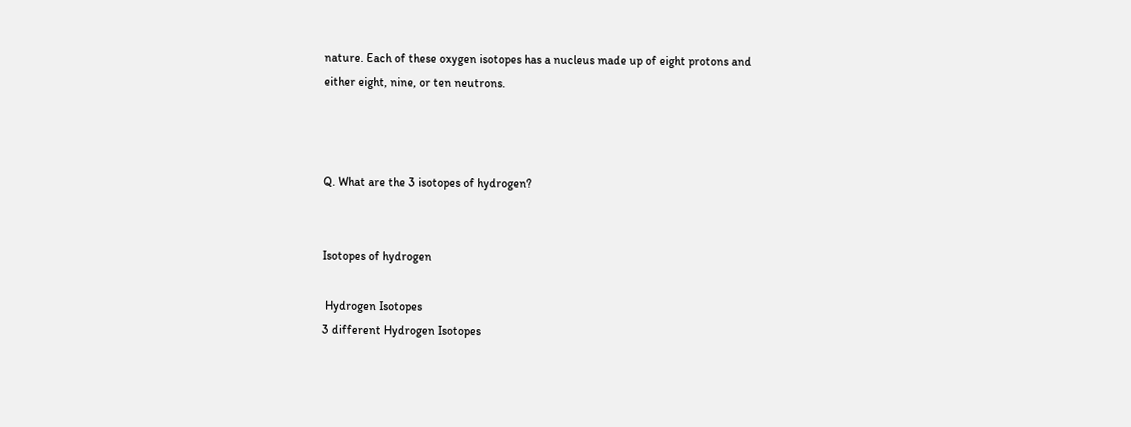nature. Each of these oxygen isotopes has a nucleus made up of eight protons and either eight, nine, or ten neutrons.



Q. What are the 3 isotopes of hydrogen?


Isotopes of hydrogen

 Hydrogen Isotopes
3 different Hydrogen Isotopes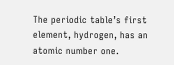The periodic table’s first element, hydrogen, has an atomic number one.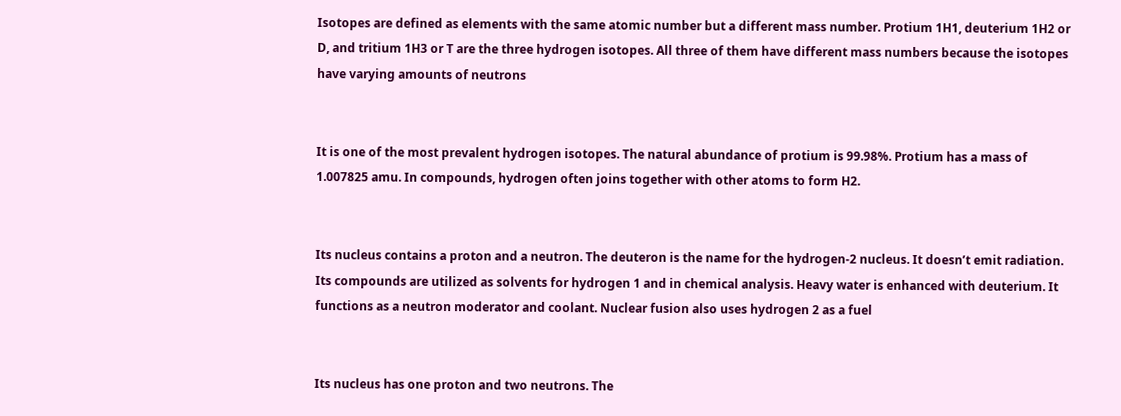Isotopes are defined as elements with the same atomic number but a different mass number. Protium 1H1, deuterium 1H2 or D, and tritium 1H3 or T are the three hydrogen isotopes. All three of them have different mass numbers because the isotopes have varying amounts of neutrons


It is one of the most prevalent hydrogen isotopes. The natural abundance of protium is 99.98%. Protium has a mass of 1.007825 amu. In compounds, hydrogen often joins together with other atoms to form H2.


Its nucleus contains a proton and a neutron. The deuteron is the name for the hydrogen-2 nucleus. It doesn’t emit radiation. Its compounds are utilized as solvents for hydrogen 1 and in chemical analysis. Heavy water is enhanced with deuterium. It functions as a neutron moderator and coolant. Nuclear fusion also uses hydrogen 2 as a fuel


Its nucleus has one proton and two neutrons. The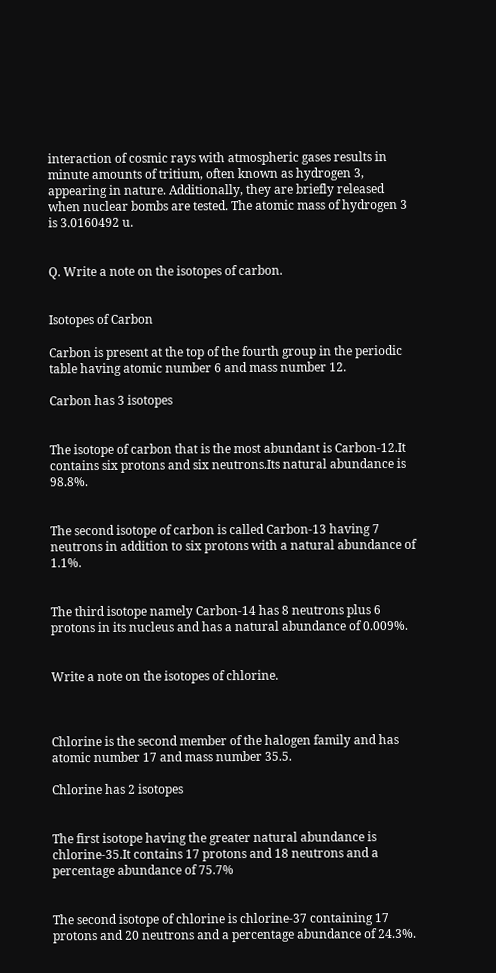interaction of cosmic rays with atmospheric gases results in minute amounts of tritium, often known as hydrogen 3, appearing in nature. Additionally, they are briefly released when nuclear bombs are tested. The atomic mass of hydrogen 3 is 3.0160492 u.


Q. Write a note on the isotopes of carbon.


Isotopes of Carbon

Carbon is present at the top of the fourth group in the periodic table having atomic number 6 and mass number 12.

Carbon has 3 isotopes


The isotope of carbon that is the most abundant is Carbon-12.It contains six protons and six neutrons.Its natural abundance is 98.8%.


The second isotope of carbon is called Carbon-13 having 7 neutrons in addition to six protons with a natural abundance of 1.1%.


The third isotope namely Carbon-14 has 8 neutrons plus 6 protons in its nucleus and has a natural abundance of 0.009%.


Write a note on the isotopes of chlorine.



Chlorine is the second member of the halogen family and has atomic number 17 and mass number 35.5.

Chlorine has 2 isotopes


The first isotope having the greater natural abundance is chlorine-35.It contains 17 protons and 18 neutrons and a percentage abundance of 75.7%


The second isotope of chlorine is chlorine-37 containing 17 protons and 20 neutrons and a percentage abundance of 24.3%.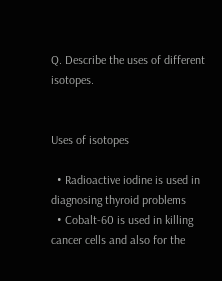Q. Describe the uses of different isotopes.


Uses of isotopes

  • Radioactive iodine is used in diagnosing thyroid problems
  • Cobalt-60 is used in killing cancer cells and also for the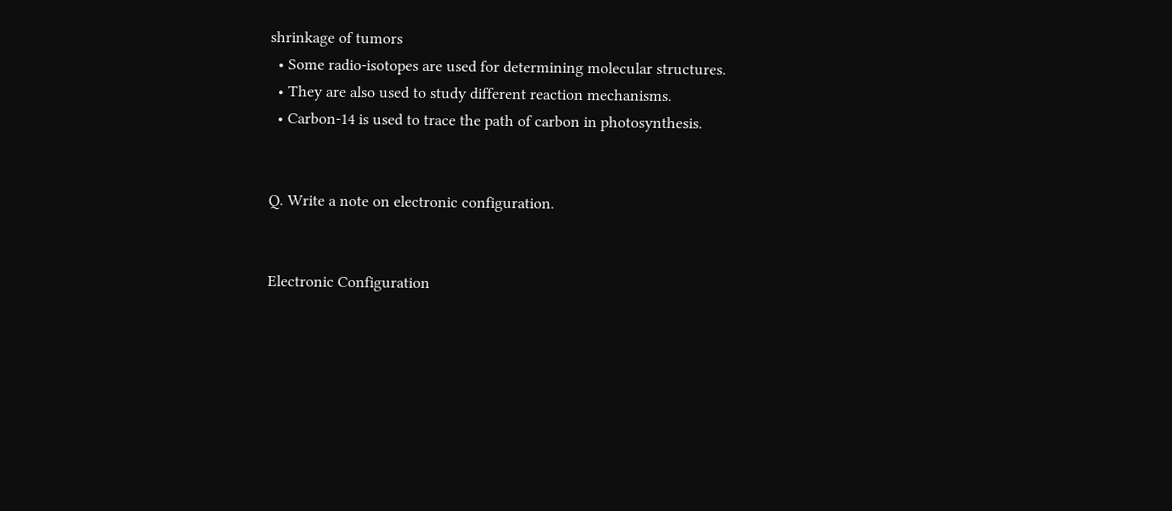shrinkage of tumors
  • Some radio-isotopes are used for determining molecular structures.
  • They are also used to study different reaction mechanisms.
  • Carbon-14 is used to trace the path of carbon in photosynthesis.


Q. Write a note on electronic configuration.


Electronic Configuration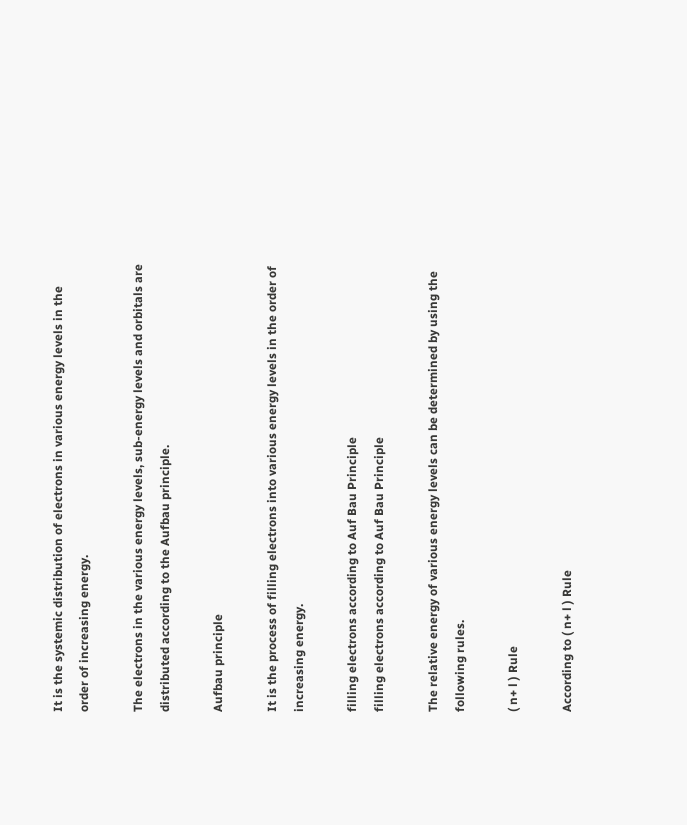It is the systemic distribution of electrons in various energy levels in the order of increasing energy.

The electrons in the various energy levels, sub-energy levels and orbitals are distributed according to the Aufbau principle.

Aufbau principle

It is the process of filling electrons into various energy levels in the order of increasing energy.

filling electrons according to Auf Bau Principle
filling electrons according to Auf Bau Principle

The relative energy of various energy levels can be determined by using the following rules.

( n+ l ) Rule

According to ( n+ l ) Rule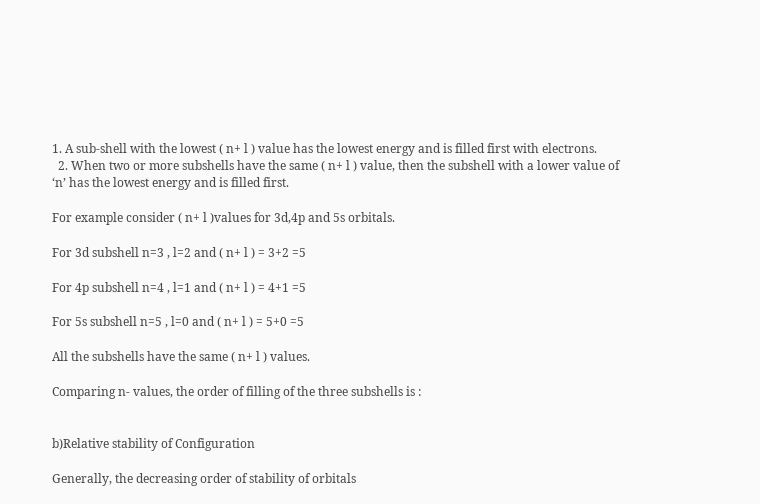1. A sub-shell with the lowest ( n+ l ) value has the lowest energy and is filled first with electrons.
  2. When two or more subshells have the same ( n+ l ) value, then the subshell with a lower value of ‘n’ has the lowest energy and is filled first.

For example consider ( n+ l )values for 3d,4p and 5s orbitals.

For 3d subshell n=3 , l=2 and ( n+ l ) = 3+2 =5

For 4p subshell n=4 , l=1 and ( n+ l ) = 4+1 =5

For 5s subshell n=5 , l=0 and ( n+ l ) = 5+0 =5

All the subshells have the same ( n+ l ) values.

Comparing n- values, the order of filling of the three subshells is :


b)Relative stability of Configuration

Generally, the decreasing order of stability of orbitals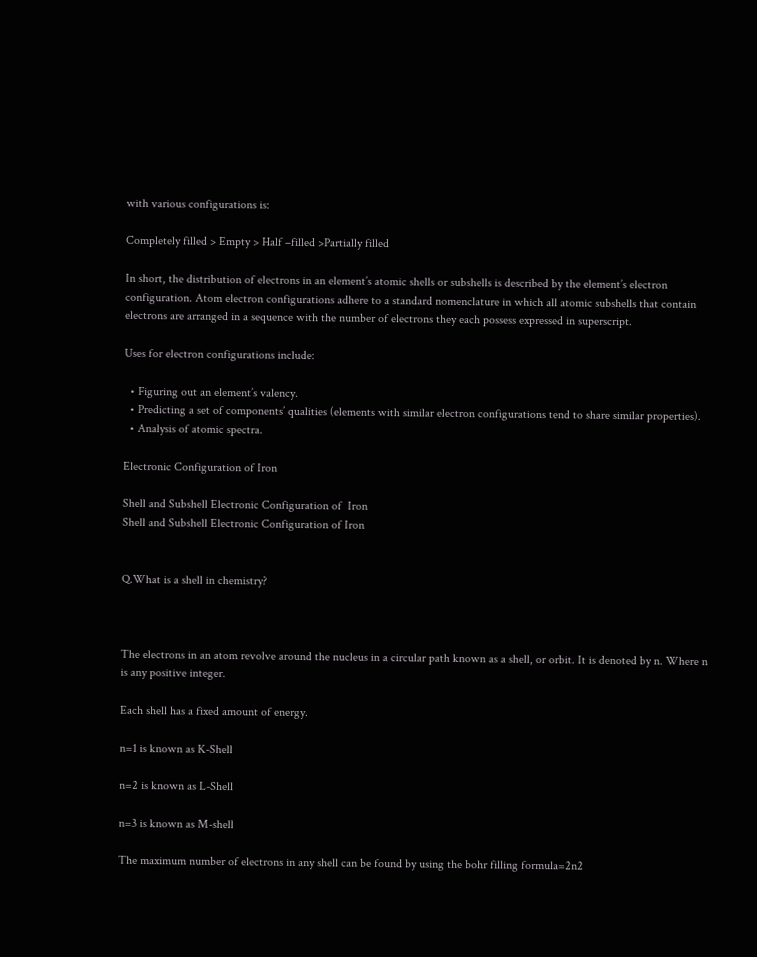with various configurations is:

Completely filled > Empty > Half –filled >Partially filled

In short, the distribution of electrons in an element’s atomic shells or subshells is described by the element’s electron configuration. Atom electron configurations adhere to a standard nomenclature in which all atomic subshells that contain electrons are arranged in a sequence with the number of electrons they each possess expressed in superscript.

Uses for electron configurations include:

  • Figuring out an element’s valency.
  • Predicting a set of components’ qualities (elements with similar electron configurations tend to share similar properties).
  • Analysis of atomic spectra.

Electronic Configuration of Iron

Shell and Subshell Electronic Configuration of  Iron
Shell and Subshell Electronic Configuration of Iron


Q.What is a shell in chemistry?



The electrons in an atom revolve around the nucleus in a circular path known as a shell, or orbit. It is denoted by n. Where n is any positive integer.

Each shell has a fixed amount of energy.

n=1 is known as K-Shell

n=2 is known as L-Shell

n=3 is known as M-shell

The maximum number of electrons in any shell can be found by using the bohr filling formula=2n2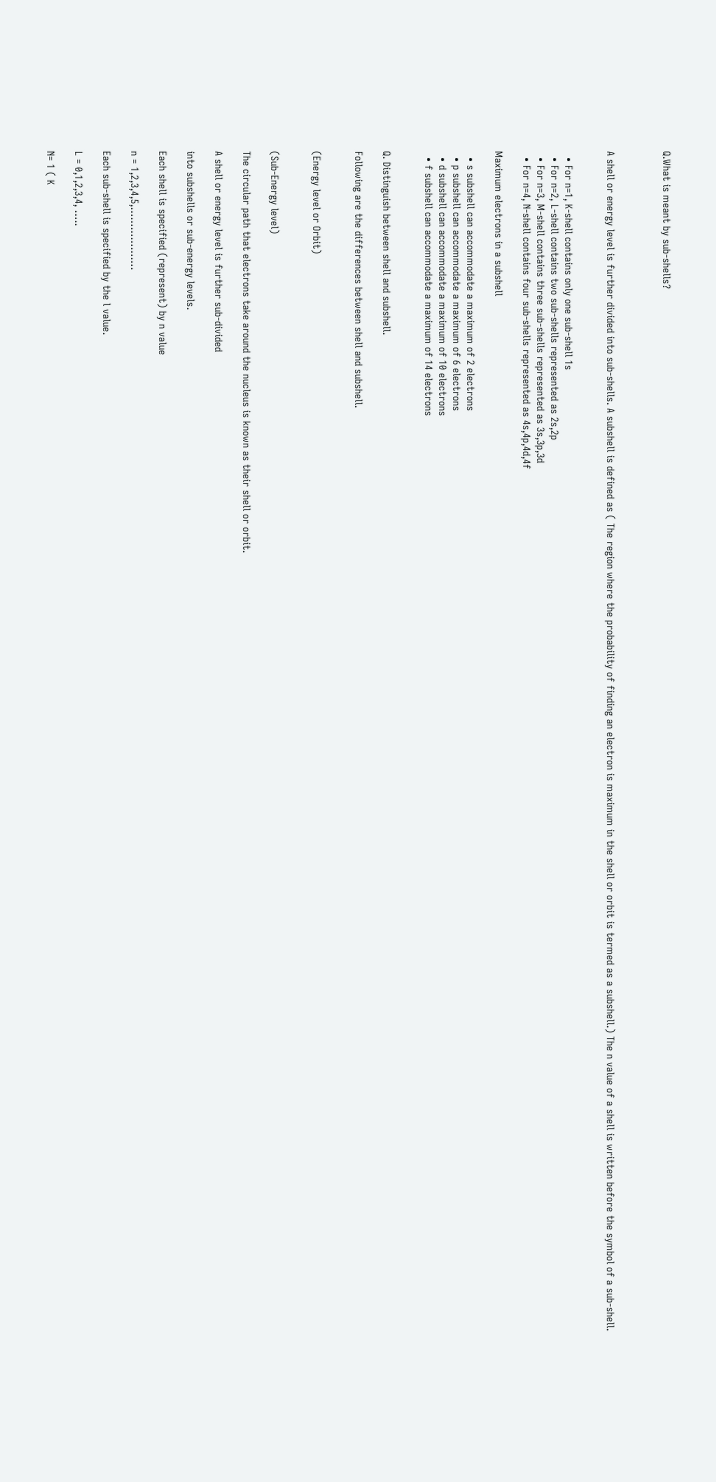Q.What is meant by sub-shells?



A shell or energy level is further divided into sub-shells. A subshell is defined as ( The region where the probability of finding an electron is maximum in the shell or orbit is termed as a subshell.) The n value of a shell is written before the symbol of a sub-shell.


  • For n=1, K-shell contains only one sub-shell 1s
  • For n=2, L-shell contains two sub-shells represented as 2s,2p
  • For n=3, M-shell contains three sub-shells represented as 3s,3p,3d
  • For n=4, N-shell contains four sub-shells represented as 4s,4p,4d,4f

Maximum electrons in a subshell

  • s subshell can accommodate a maximum of 2 electrons
  • p subshell can accommodate a maximum of 6 electrons
  • d subshell can accommodate a maximum of 10 electrons
  • f subshell can accommodate a maximum of 14 electrons


Q. Distinguish between shell and subshell.

Following are the differences between shell and subshell.


(Energy level or Orbit)


(Sub-Energy level)

The circular path that electrons take around the nucleus is known as their shell or orbit.

A shell or energy level is further sub-divided

into subshells or sub-energy levels.

Each shell is specified (represent) by n value

n = 1,2,3,4,5,……………….

Each sub-shell is specified by the l value.

L = 0,1,2,3,4, …..

N= 1 ( K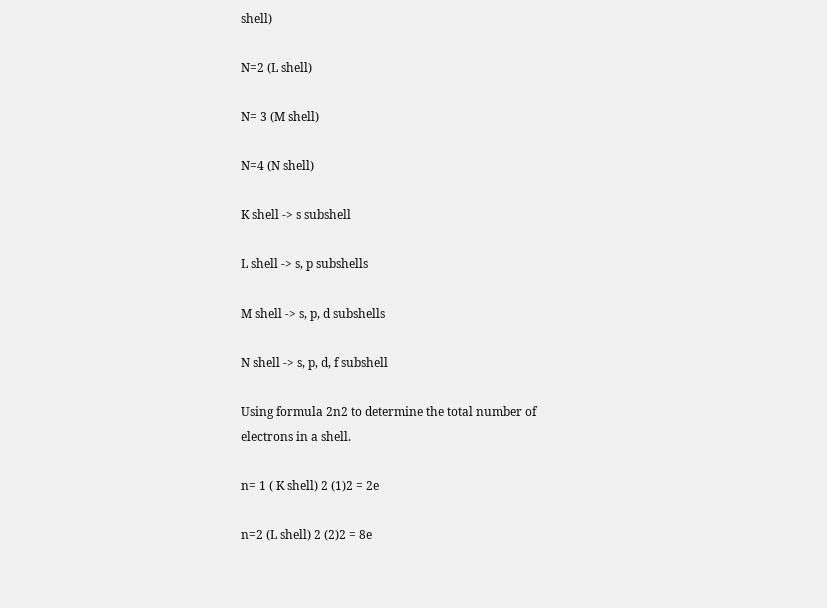shell)

N=2 (L shell)

N= 3 (M shell)

N=4 (N shell)

K shell -> s subshell

L shell -> s, p subshells

M shell -> s, p, d subshells

N shell -> s, p, d, f subshell

Using formula 2n2 to determine the total number of electrons in a shell.

n= 1 ( K shell) 2 (1)2 = 2e

n=2 (L shell) 2 (2)2 = 8e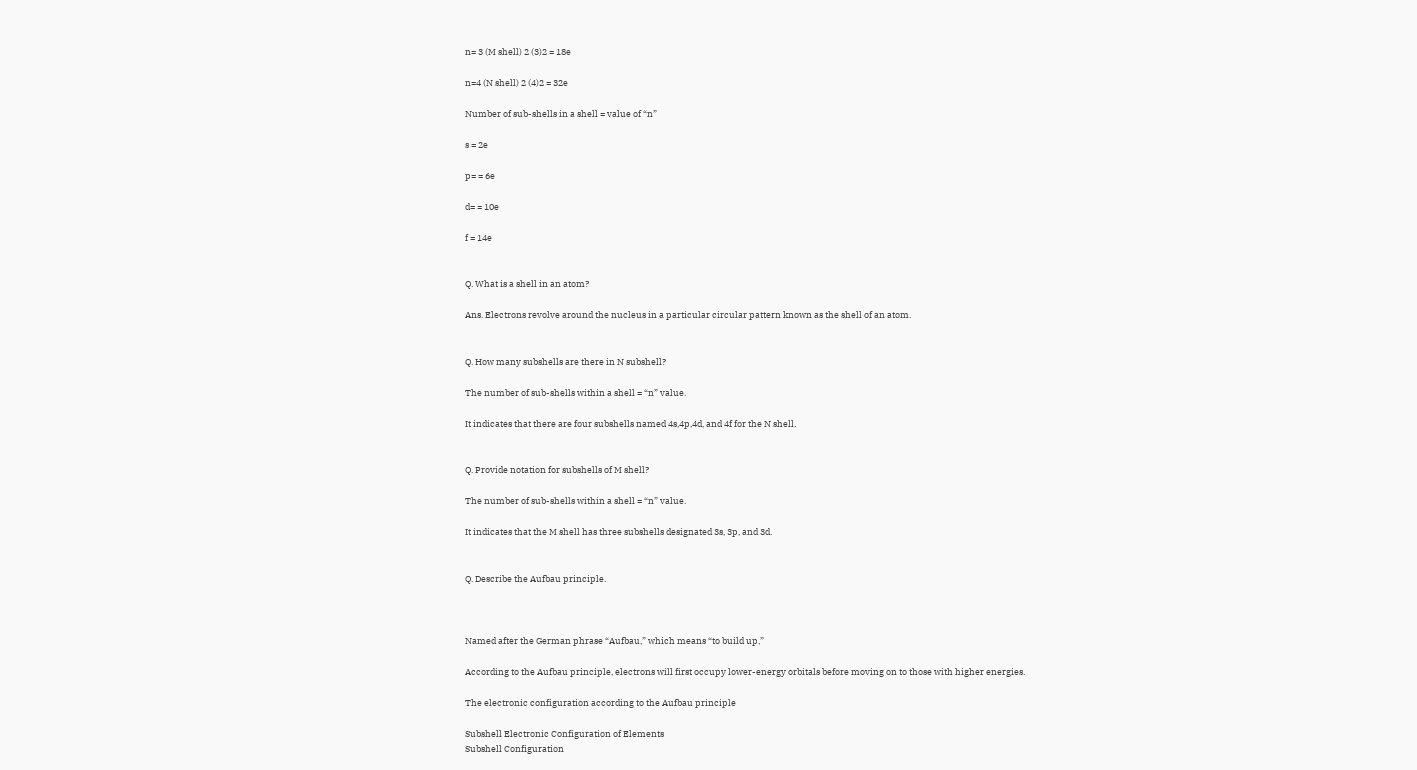n= 3 (M shell) 2 (3)2 = 18e

n=4 (N shell) 2 (4)2 = 32e

Number of sub-shells in a shell = value of “n”

s = 2e

p= = 6e

d= = 10e

f = 14e


Q. What is a shell in an atom?

Ans. Electrons revolve around the nucleus in a particular circular pattern known as the shell of an atom.


Q. How many subshells are there in N subshell?

The number of sub-shells within a shell = “n” value.

It indicates that there are four subshells named 4s,4p,4d, and 4f for the N shell.


Q. Provide notation for subshells of M shell?

The number of sub-shells within a shell = “n” value.

It indicates that the M shell has three subshells designated 3s, 3p, and 3d.


Q. Describe the Aufbau principle.



Named after the German phrase “Aufbau,” which means “to build up,”

According to the Aufbau principle, electrons will first occupy lower-energy orbitals before moving on to those with higher energies.

The electronic configuration according to the Aufbau principle

Subshell Electronic Configuration of Elements
Subshell Configuration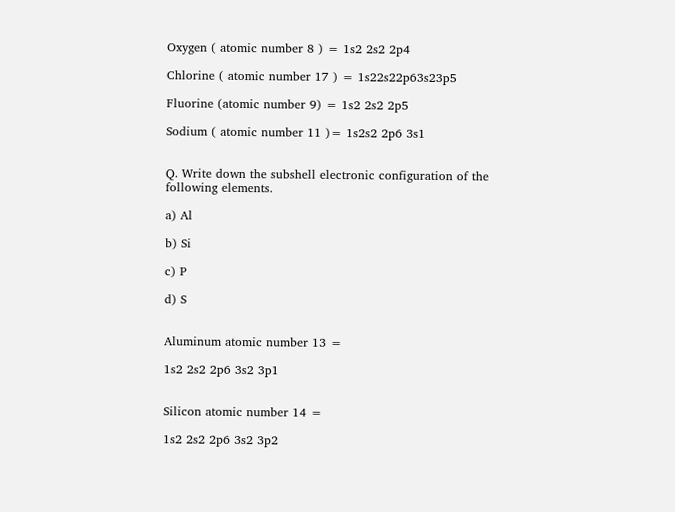Oxygen ( atomic number 8 ) = 1s2 2s2 2p4

Chlorine ( atomic number 17 ) = 1s22s22p63s23p5

Fluorine (atomic number 9) = 1s2 2s2 2p5

Sodium ( atomic number 11 )= 1s2s2 2p6 3s1


Q. Write down the subshell electronic configuration of the following elements.

a) Al

b) Si

c) P

d) S


Aluminum atomic number 13 =

1s2 2s2 2p6 3s2 3p1


Silicon atomic number 14 =

1s2 2s2 2p6 3s2 3p2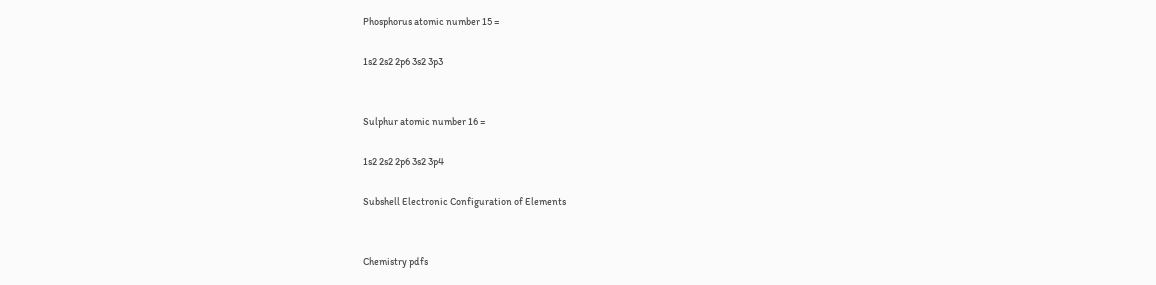Phosphorus atomic number 15 =

1s2 2s2 2p6 3s2 3p3


Sulphur atomic number 16 =

1s2 2s2 2p6 3s2 3p4

Subshell Electronic Configuration of Elements


Chemistry pdfs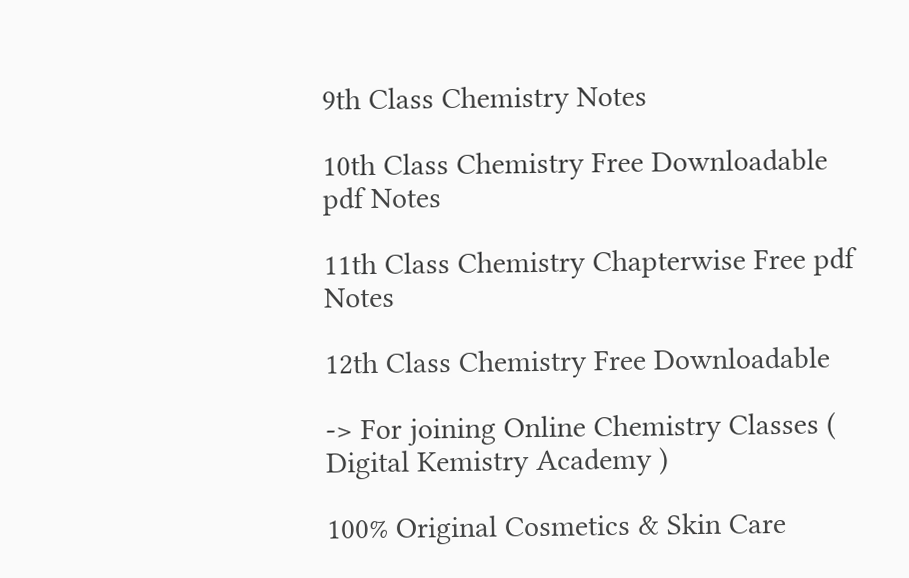9th Class Chemistry Notes

10th Class Chemistry Free Downloadable pdf Notes

11th Class Chemistry Chapterwise Free pdf Notes

12th Class Chemistry Free Downloadable

-> For joining Online Chemistry Classes ( Digital Kemistry Academy )

100% Original Cosmetics & Skin Care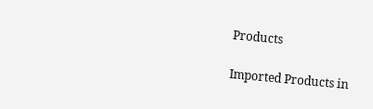Products

Imported Products in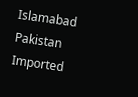Islamabad Pakistan
Imported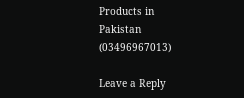Products in Pakistan (03496967013)

Leave a Reply